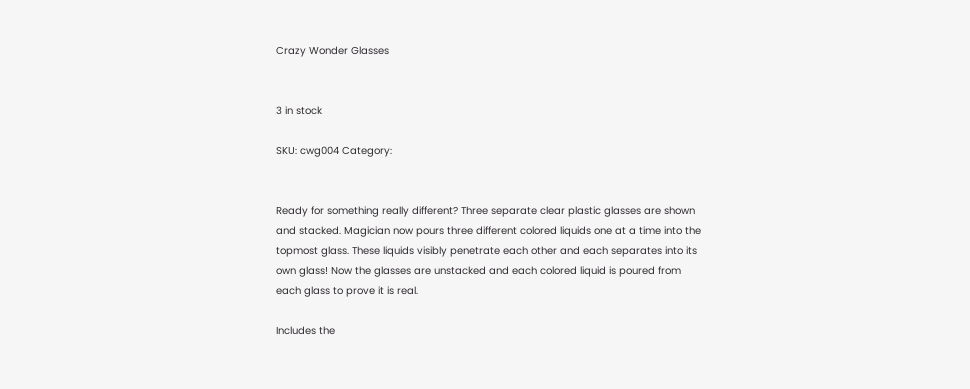Crazy Wonder Glasses


3 in stock

SKU: cwg004 Category:


Ready for something really different? Three separate clear plastic glasses are shown and stacked. Magician now pours three different colored liquids one at a time into the topmost glass. These liquids visibly penetrate each other and each separates into its own glass! Now the glasses are unstacked and each colored liquid is poured from each glass to prove it is real.

Includes the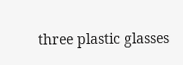three plastic glasses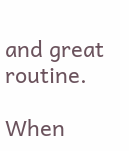and great routine.

When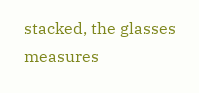stacked, the glasses measures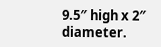9.5″ high x 2″ diameter.